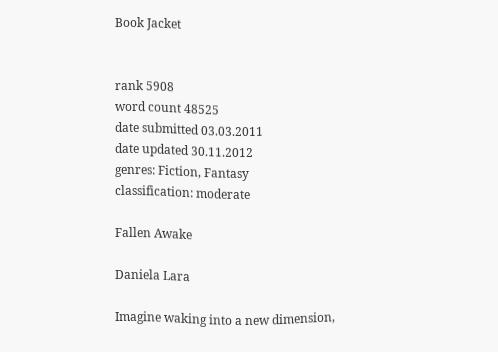Book Jacket


rank 5908
word count 48525
date submitted 03.03.2011
date updated 30.11.2012
genres: Fiction, Fantasy
classification: moderate

Fallen Awake

Daniela Lara

Imagine waking into a new dimension,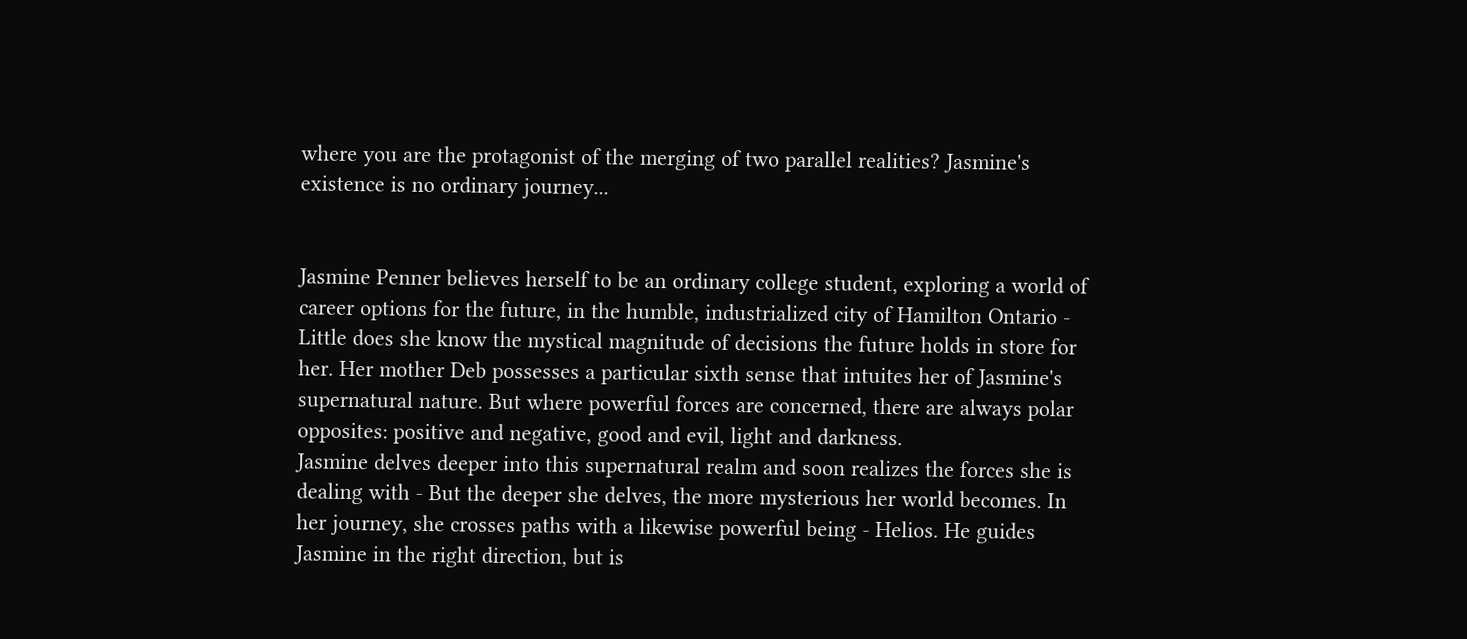where you are the protagonist of the merging of two parallel realities? Jasmine's existence is no ordinary journey...


Jasmine Penner believes herself to be an ordinary college student, exploring a world of career options for the future, in the humble, industrialized city of Hamilton Ontario - Little does she know the mystical magnitude of decisions the future holds in store for her. Her mother Deb possesses a particular sixth sense that intuites her of Jasmine's supernatural nature. But where powerful forces are concerned, there are always polar opposites: positive and negative, good and evil, light and darkness.
Jasmine delves deeper into this supernatural realm and soon realizes the forces she is dealing with - But the deeper she delves, the more mysterious her world becomes. In her journey, she crosses paths with a likewise powerful being - Helios. He guides Jasmine in the right direction, but is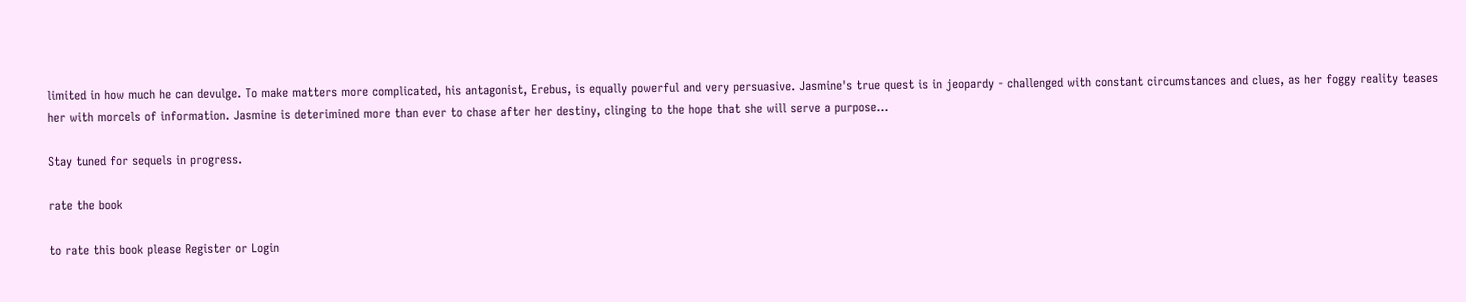limited in how much he can devulge. To make matters more complicated, his antagonist, Erebus, is equally powerful and very persuasive. Jasmine's true quest is in jeopardy - challenged with constant circumstances and clues, as her foggy reality teases her with morcels of information. Jasmine is deterimined more than ever to chase after her destiny, clinging to the hope that she will serve a purpose...

Stay tuned for sequels in progress.

rate the book

to rate this book please Register or Login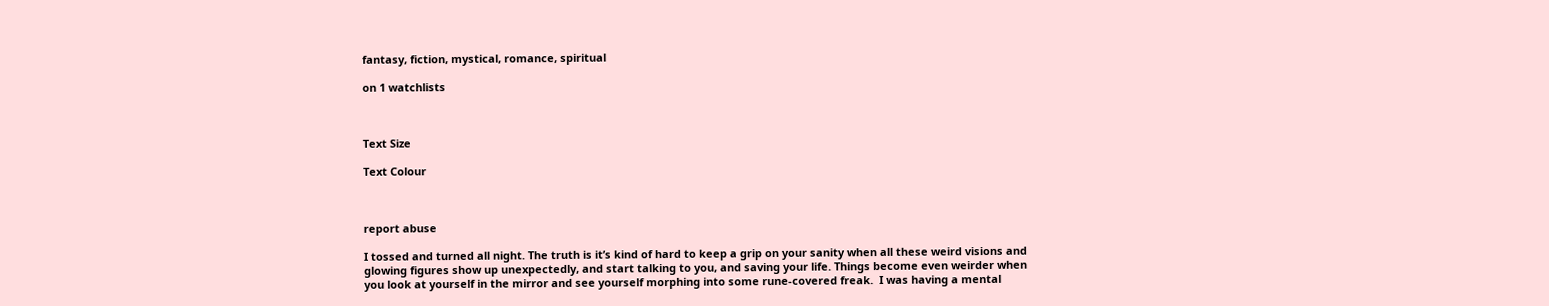fantasy, fiction, mystical, romance, spiritual

on 1 watchlists



Text Size

Text Colour



report abuse

I tossed and turned all night. The truth is it’s kind of hard to keep a grip on your sanity when all these weird visions and glowing figures show up unexpectedly, and start talking to you, and saving your life. Things become even weirder when you look at yourself in the mirror and see yourself morphing into some rune-covered freak.  I was having a mental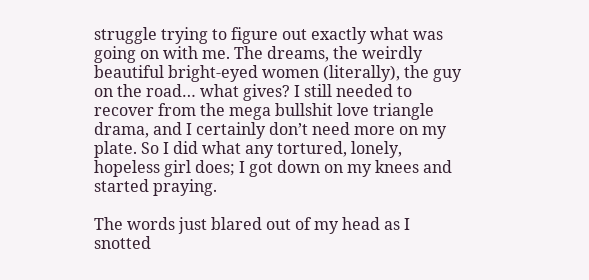struggle trying to figure out exactly what was going on with me. The dreams, the weirdly beautiful bright-eyed women (literally), the guy on the road… what gives? I still needed to recover from the mega bullshit love triangle drama, and I certainly don’t need more on my plate. So I did what any tortured, lonely, hopeless girl does; I got down on my knees and started praying.

The words just blared out of my head as I snotted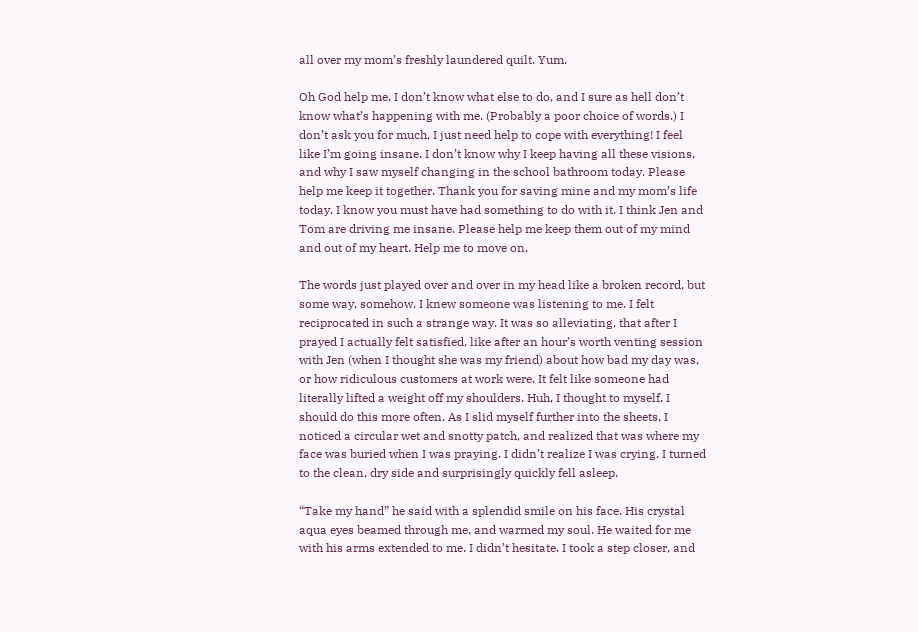all over my mom’s freshly laundered quilt. Yum.

Oh God help me. I don’t know what else to do, and I sure as hell don’t know what’s happening with me. (Probably a poor choice of words.) I don’t ask you for much, I just need help to cope with everything! I feel like I’m going insane. I don’t know why I keep having all these visions, and why I saw myself changing in the school bathroom today. Please help me keep it together. Thank you for saving mine and my mom’s life today. I know you must have had something to do with it. I think Jen and Tom are driving me insane. Please help me keep them out of my mind and out of my heart. Help me to move on.

The words just played over and over in my head like a broken record, but some way, somehow, I knew someone was listening to me. I felt reciprocated in such a strange way. It was so alleviating, that after I prayed I actually felt satisfied, like after an hour’s worth venting session with Jen (when I thought she was my friend) about how bad my day was, or how ridiculous customers at work were. It felt like someone had literally lifted a weight off my shoulders. Huh, I thought to myself. I should do this more often. As I slid myself further into the sheets, I noticed a circular wet and snotty patch, and realized that was where my face was buried when I was praying. I didn’t realize I was crying. I turned to the clean, dry side and surprisingly quickly fell asleep.

“Take my hand” he said with a splendid smile on his face. His crystal aqua eyes beamed through me, and warmed my soul. He waited for me with his arms extended to me. I didn’t hesitate. I took a step closer, and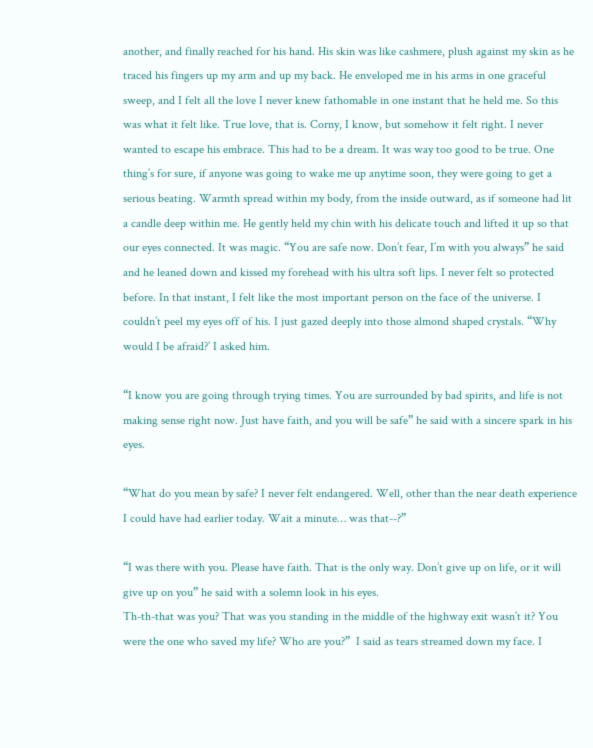another, and finally reached for his hand. His skin was like cashmere, plush against my skin as he traced his fingers up my arm and up my back. He enveloped me in his arms in one graceful sweep, and I felt all the love I never knew fathomable in one instant that he held me. So this was what it felt like. True love, that is. Corny, I know, but somehow it felt right. I never wanted to escape his embrace. This had to be a dream. It was way too good to be true. One thing’s for sure, if anyone was going to wake me up anytime soon, they were going to get a serious beating. Warmth spread within my body, from the inside outward, as if someone had lit a candle deep within me. He gently held my chin with his delicate touch and lifted it up so that our eyes connected. It was magic. “You are safe now. Don’t fear, I’m with you always” he said and he leaned down and kissed my forehead with his ultra soft lips. I never felt so protected before. In that instant, I felt like the most important person on the face of the universe. I couldn’t peel my eyes off of his. I just gazed deeply into those almond shaped crystals. “Why would I be afraid?’ I asked him.

“I know you are going through trying times. You are surrounded by bad spirits, and life is not making sense right now. Just have faith, and you will be safe” he said with a sincere spark in his eyes.

“What do you mean by safe? I never felt endangered. Well, other than the near death experience I could have had earlier today. Wait a minute… was that--?”

“I was there with you. Please have faith. That is the only way. Don’t give up on life, or it will give up on you” he said with a solemn look in his eyes.
Th-th-that was you? That was you standing in the middle of the highway exit wasn’t it? You were the one who saved my life? Who are you?”  I said as tears streamed down my face. I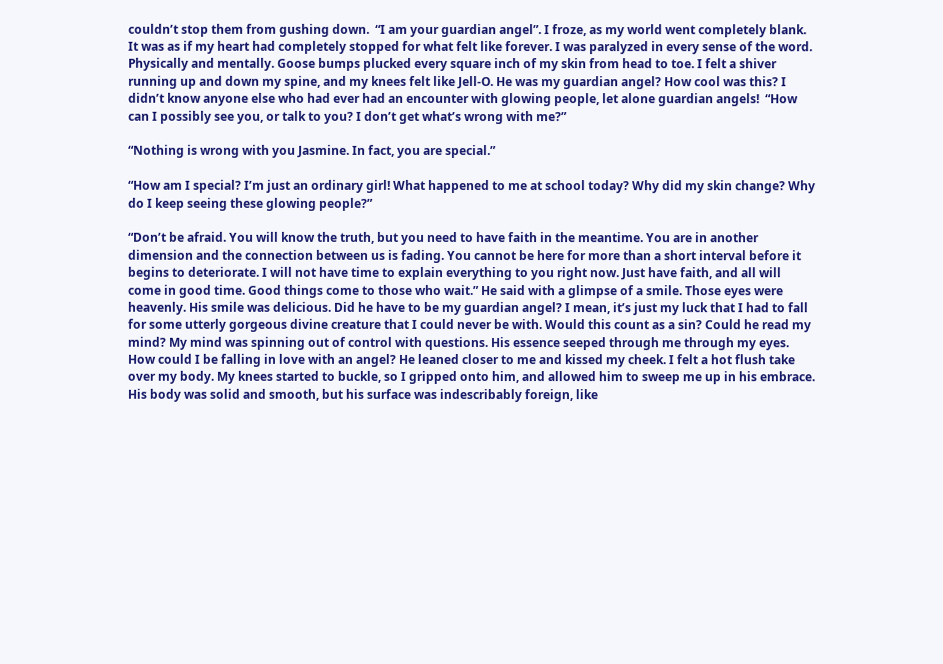couldn’t stop them from gushing down.  “I am your guardian angel”. I froze, as my world went completely blank. It was as if my heart had completely stopped for what felt like forever. I was paralyzed in every sense of the word. Physically and mentally. Goose bumps plucked every square inch of my skin from head to toe. I felt a shiver running up and down my spine, and my knees felt like Jell-O. He was my guardian angel? How cool was this? I didn’t know anyone else who had ever had an encounter with glowing people, let alone guardian angels!  “How can I possibly see you, or talk to you? I don’t get what’s wrong with me?”

“Nothing is wrong with you Jasmine. In fact, you are special.”

“How am I special? I’m just an ordinary girl! What happened to me at school today? Why did my skin change? Why do I keep seeing these glowing people?”

“Don’t be afraid. You will know the truth, but you need to have faith in the meantime. You are in another dimension and the connection between us is fading. You cannot be here for more than a short interval before it begins to deteriorate. I will not have time to explain everything to you right now. Just have faith, and all will come in good time. Good things come to those who wait.” He said with a glimpse of a smile. Those eyes were heavenly. His smile was delicious. Did he have to be my guardian angel? I mean, it’s just my luck that I had to fall for some utterly gorgeous divine creature that I could never be with. Would this count as a sin? Could he read my mind? My mind was spinning out of control with questions. His essence seeped through me through my eyes. How could I be falling in love with an angel? He leaned closer to me and kissed my cheek. I felt a hot flush take over my body. My knees started to buckle, so I gripped onto him, and allowed him to sweep me up in his embrace. His body was solid and smooth, but his surface was indescribably foreign, like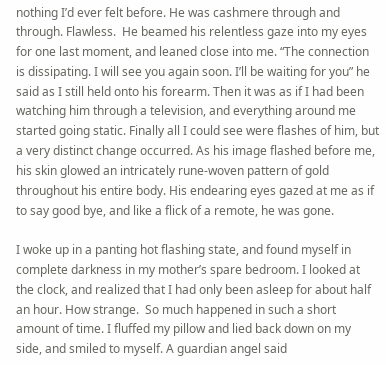nothing I’d ever felt before. He was cashmere through and through. Flawless.  He beamed his relentless gaze into my eyes for one last moment, and leaned close into me. “The connection is dissipating. I will see you again soon. I’ll be waiting for you” he said as I still held onto his forearm. Then it was as if I had been watching him through a television, and everything around me started going static. Finally all I could see were flashes of him, but a very distinct change occurred. As his image flashed before me, his skin glowed an intricately rune-woven pattern of gold throughout his entire body. His endearing eyes gazed at me as if to say good bye, and like a flick of a remote, he was gone.

I woke up in a panting hot flashing state, and found myself in complete darkness in my mother’s spare bedroom. I looked at the clock, and realized that I had only been asleep for about half an hour. How strange.  So much happened in such a short amount of time. I fluffed my pillow and lied back down on my side, and smiled to myself. A guardian angel said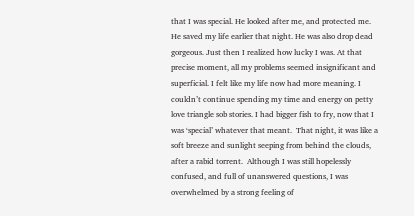that I was special. He looked after me, and protected me. He saved my life earlier that night. He was also drop dead gorgeous. Just then I realized how lucky I was. At that precise moment, all my problems seemed insignificant and superficial. I felt like my life now had more meaning. I couldn’t continue spending my time and energy on petty love triangle sob stories. I had bigger fish to fry, now that I was ‘special’ whatever that meant.  That night, it was like a soft breeze and sunlight seeping from behind the clouds, after a rabid torrent.  Although I was still hopelessly confused, and full of unanswered questions, I was overwhelmed by a strong feeling of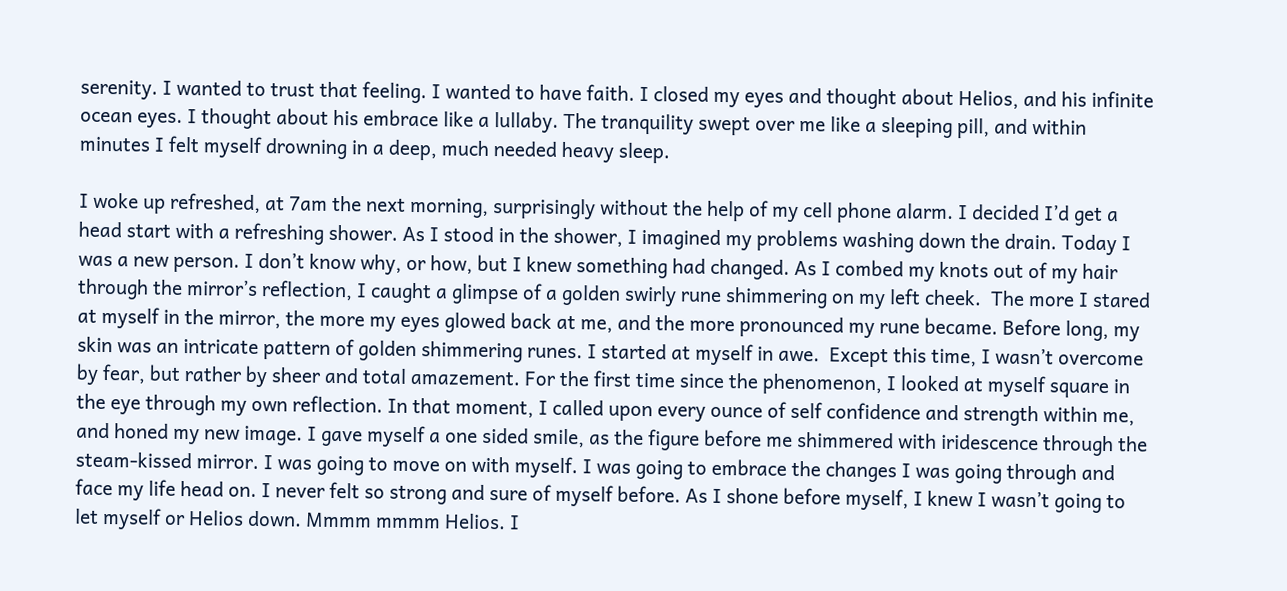serenity. I wanted to trust that feeling. I wanted to have faith. I closed my eyes and thought about Helios, and his infinite ocean eyes. I thought about his embrace like a lullaby. The tranquility swept over me like a sleeping pill, and within minutes I felt myself drowning in a deep, much needed heavy sleep.

I woke up refreshed, at 7am the next morning, surprisingly without the help of my cell phone alarm. I decided I’d get a head start with a refreshing shower. As I stood in the shower, I imagined my problems washing down the drain. Today I was a new person. I don’t know why, or how, but I knew something had changed. As I combed my knots out of my hair through the mirror’s reflection, I caught a glimpse of a golden swirly rune shimmering on my left cheek.  The more I stared at myself in the mirror, the more my eyes glowed back at me, and the more pronounced my rune became. Before long, my skin was an intricate pattern of golden shimmering runes. I started at myself in awe.  Except this time, I wasn’t overcome by fear, but rather by sheer and total amazement. For the first time since the phenomenon, I looked at myself square in the eye through my own reflection. In that moment, I called upon every ounce of self confidence and strength within me, and honed my new image. I gave myself a one sided smile, as the figure before me shimmered with iridescence through the steam-kissed mirror. I was going to move on with myself. I was going to embrace the changes I was going through and face my life head on. I never felt so strong and sure of myself before. As I shone before myself, I knew I wasn’t going to let myself or Helios down. Mmmm mmmm Helios. I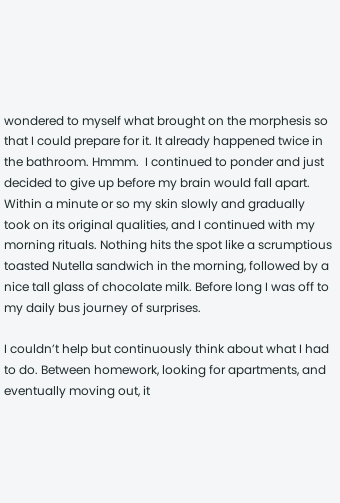wondered to myself what brought on the morphesis so that I could prepare for it. It already happened twice in the bathroom. Hmmm.  I continued to ponder and just decided to give up before my brain would fall apart. Within a minute or so my skin slowly and gradually took on its original qualities, and I continued with my morning rituals. Nothing hits the spot like a scrumptious toasted Nutella sandwich in the morning, followed by a nice tall glass of chocolate milk. Before long I was off to my daily bus journey of surprises.

I couldn’t help but continuously think about what I had to do. Between homework, looking for apartments, and eventually moving out, it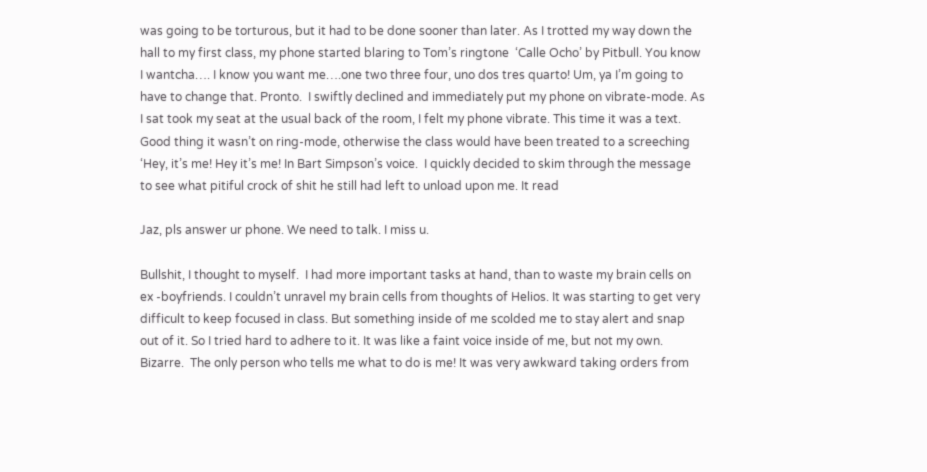was going to be torturous, but it had to be done sooner than later. As I trotted my way down the hall to my first class, my phone started blaring to Tom’s ringtone  ‘Calle Ocho’ by Pitbull. You know I wantcha…. I know you want me….one two three four, uno dos tres quarto! Um, ya I’m going to have to change that. Pronto.  I swiftly declined and immediately put my phone on vibrate-mode. As I sat took my seat at the usual back of the room, I felt my phone vibrate. This time it was a text. Good thing it wasn’t on ring-mode, otherwise the class would have been treated to a screeching ‘Hey, it’s me! Hey it’s me! In Bart Simpson’s voice.  I quickly decided to skim through the message to see what pitiful crock of shit he still had left to unload upon me. It read

Jaz, pls answer ur phone. We need to talk. I miss u.

Bullshit, I thought to myself.  I had more important tasks at hand, than to waste my brain cells on ex -boyfriends. I couldn’t unravel my brain cells from thoughts of Helios. It was starting to get very difficult to keep focused in class. But something inside of me scolded me to stay alert and snap out of it. So I tried hard to adhere to it. It was like a faint voice inside of me, but not my own. Bizarre.  The only person who tells me what to do is me! It was very awkward taking orders from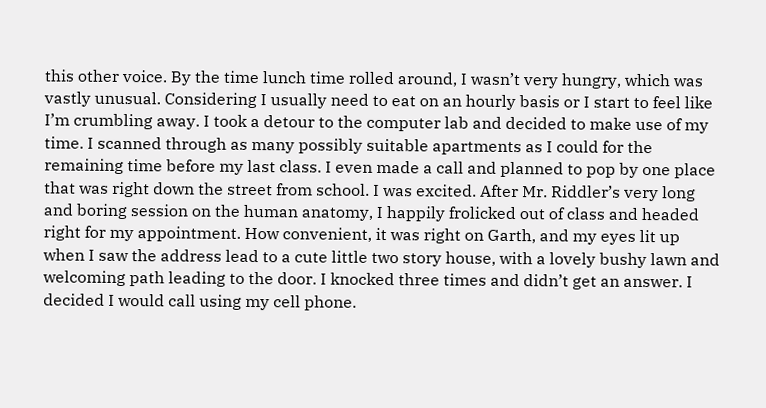this other voice. By the time lunch time rolled around, I wasn’t very hungry, which was vastly unusual. Considering I usually need to eat on an hourly basis or I start to feel like I’m crumbling away. I took a detour to the computer lab and decided to make use of my time. I scanned through as many possibly suitable apartments as I could for the remaining time before my last class. I even made a call and planned to pop by one place that was right down the street from school. I was excited. After Mr. Riddler’s very long and boring session on the human anatomy, I happily frolicked out of class and headed right for my appointment. How convenient, it was right on Garth, and my eyes lit up when I saw the address lead to a cute little two story house, with a lovely bushy lawn and welcoming path leading to the door. I knocked three times and didn’t get an answer. I decided I would call using my cell phone.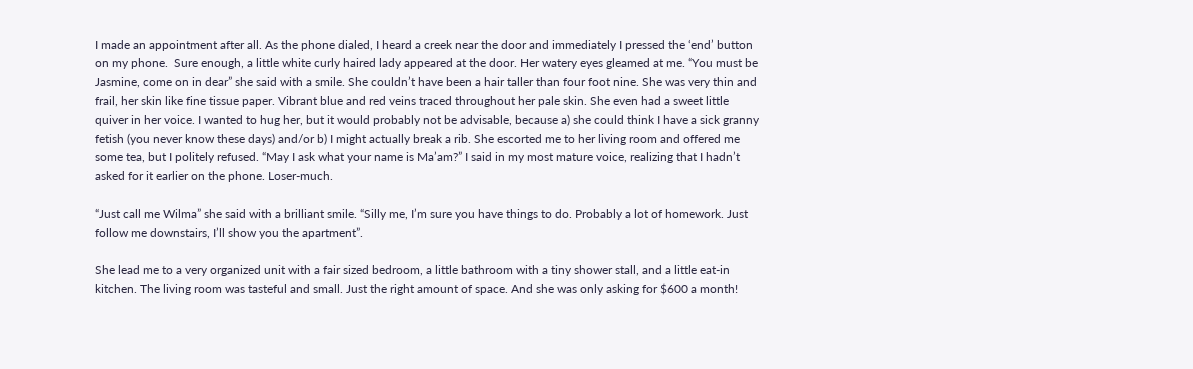I made an appointment after all. As the phone dialed, I heard a creek near the door and immediately I pressed the ‘end’ button on my phone.  Sure enough, a little white curly haired lady appeared at the door. Her watery eyes gleamed at me. “You must be Jasmine, come on in dear” she said with a smile. She couldn’t have been a hair taller than four foot nine. She was very thin and frail, her skin like fine tissue paper. Vibrant blue and red veins traced throughout her pale skin. She even had a sweet little quiver in her voice. I wanted to hug her, but it would probably not be advisable, because a) she could think I have a sick granny fetish (you never know these days) and/or b) I might actually break a rib. She escorted me to her living room and offered me some tea, but I politely refused. “May I ask what your name is Ma’am?” I said in my most mature voice, realizing that I hadn’t asked for it earlier on the phone. Loser-much.

“Just call me Wilma” she said with a brilliant smile. “Silly me, I’m sure you have things to do. Probably a lot of homework. Just follow me downstairs, I’ll show you the apartment”.

She lead me to a very organized unit with a fair sized bedroom, a little bathroom with a tiny shower stall, and a little eat-in kitchen. The living room was tasteful and small. Just the right amount of space. And she was only asking for $600 a month!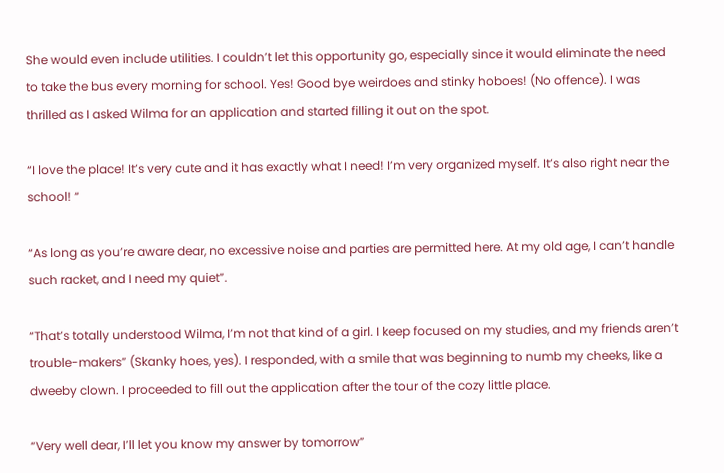She would even include utilities. I couldn’t let this opportunity go, especially since it would eliminate the need to take the bus every morning for school. Yes! Good bye weirdoes and stinky hoboes! (No offence). I was thrilled as I asked Wilma for an application and started filling it out on the spot.

“I love the place! It’s very cute and it has exactly what I need! I’m very organized myself. It’s also right near the school! “

“As long as you’re aware dear, no excessive noise and parties are permitted here. At my old age, I can’t handle such racket, and I need my quiet”.

“That’s totally understood Wilma, I’m not that kind of a girl. I keep focused on my studies, and my friends aren’t trouble-makers” (Skanky hoes, yes). I responded, with a smile that was beginning to numb my cheeks, like a dweeby clown. I proceeded to fill out the application after the tour of the cozy little place.

“Very well dear, I’ll let you know my answer by tomorrow”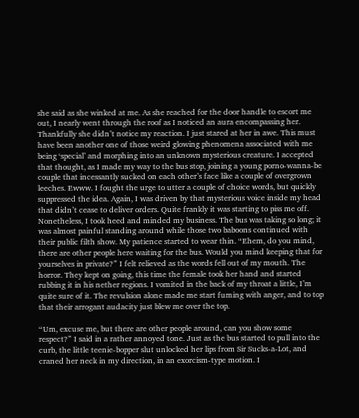she said as she winked at me. As she reached for the door handle to escort me out, I nearly went through the roof as I noticed an aura encompassing her. Thankfully she didn’t notice my reaction. I just stared at her in awe. This must have been another one of those weird glowing phenomena associated with me being ‘special’ and morphing into an unknown mysterious creature. I accepted that thought, as I made my way to the bus stop, joining a young porno-wanna-be couple that incessantly sucked on each other’s face like a couple of overgrown leeches. Ewww. I fought the urge to utter a couple of choice words, but quickly suppressed the idea. Again, I was driven by that mysterious voice inside my head that didn’t cease to deliver orders. Quite frankly it was starting to piss me off. Nonetheless, I took heed and minded my business. The bus was taking so long; it was almost painful standing around while those two baboons continued with their public filth show. My patience started to wear thin. “Ehem, do you mind, there are other people here waiting for the bus. Would you mind keeping that for yourselves in private?” I felt relieved as the words fell out of my mouth. The horror. They kept on going, this time the female took her hand and started rubbing it in his nether regions. I vomited in the back of my throat a little, I’m quite sure of it. The revulsion alone made me start fuming with anger, and to top that their arrogant audacity just blew me over the top.

“Um, excuse me, but there are other people around, can you show some respect?” I said in a rather annoyed tone. Just as the bus started to pull into the curb, the little teenie-bopper slut unlocked her lips from Sir Sucks-a-Lot, and craned her neck in my direction, in an exorcism-type motion. I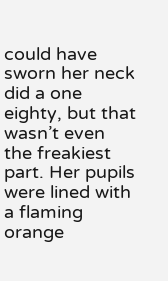could have sworn her neck did a one eighty, but that wasn’t even the freakiest part. Her pupils were lined with a flaming orange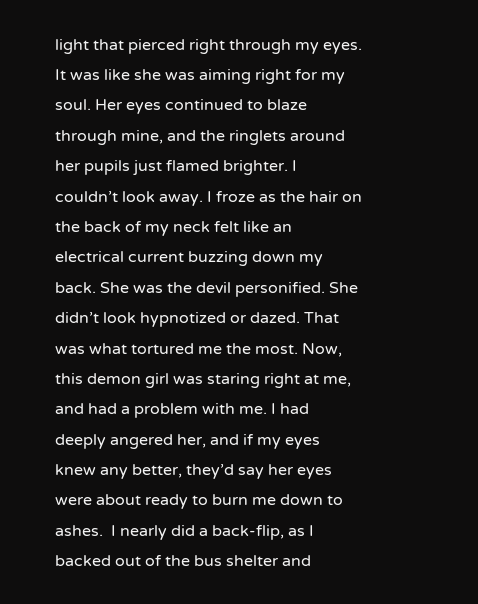light that pierced right through my eyes. It was like she was aiming right for my soul. Her eyes continued to blaze through mine, and the ringlets around her pupils just flamed brighter. I couldn’t look away. I froze as the hair on the back of my neck felt like an electrical current buzzing down my back. She was the devil personified. She didn’t look hypnotized or dazed. That was what tortured me the most. Now, this demon girl was staring right at me, and had a problem with me. I had deeply angered her, and if my eyes knew any better, they’d say her eyes were about ready to burn me down to ashes.  I nearly did a back-flip, as I backed out of the bus shelter and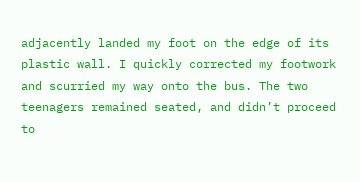adjacently landed my foot on the edge of its plastic wall. I quickly corrected my footwork and scurried my way onto the bus. The two teenagers remained seated, and didn’t proceed to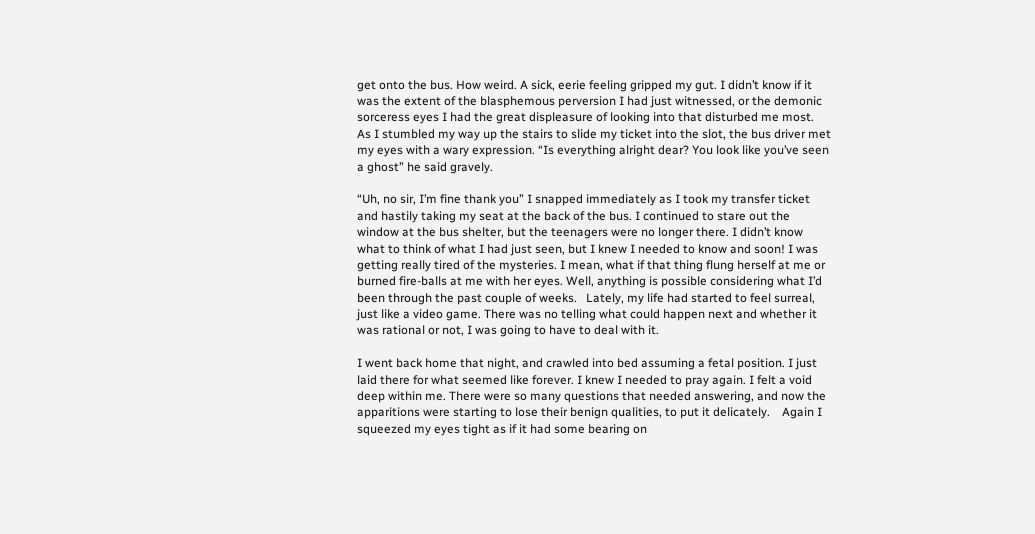get onto the bus. How weird. A sick, eerie feeling gripped my gut. I didn’t know if it was the extent of the blasphemous perversion I had just witnessed, or the demonic sorceress eyes I had the great displeasure of looking into that disturbed me most.  As I stumbled my way up the stairs to slide my ticket into the slot, the bus driver met my eyes with a wary expression. “Is everything alright dear? You look like you’ve seen a ghost” he said gravely.

“Uh, no sir, I’m fine thank you” I snapped immediately as I took my transfer ticket and hastily taking my seat at the back of the bus. I continued to stare out the window at the bus shelter, but the teenagers were no longer there. I didn’t know what to think of what I had just seen, but I knew I needed to know and soon! I was getting really tired of the mysteries. I mean, what if that thing flung herself at me or burned fire-balls at me with her eyes. Well, anything is possible considering what I’d been through the past couple of weeks.   Lately, my life had started to feel surreal, just like a video game. There was no telling what could happen next and whether it was rational or not, I was going to have to deal with it.

I went back home that night, and crawled into bed assuming a fetal position. I just laid there for what seemed like forever. I knew I needed to pray again. I felt a void deep within me. There were so many questions that needed answering, and now the apparitions were starting to lose their benign qualities, to put it delicately.    Again I squeezed my eyes tight as if it had some bearing on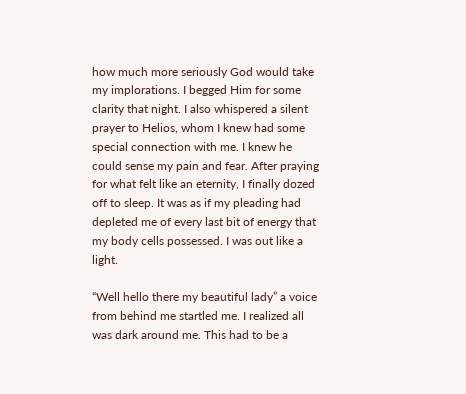how much more seriously God would take my implorations. I begged Him for some clarity that night. I also whispered a silent prayer to Helios, whom I knew had some special connection with me. I knew he could sense my pain and fear. After praying for what felt like an eternity, I finally dozed off to sleep. It was as if my pleading had depleted me of every last bit of energy that my body cells possessed. I was out like a light.

“Well hello there my beautiful lady” a voice from behind me startled me. I realized all was dark around me. This had to be a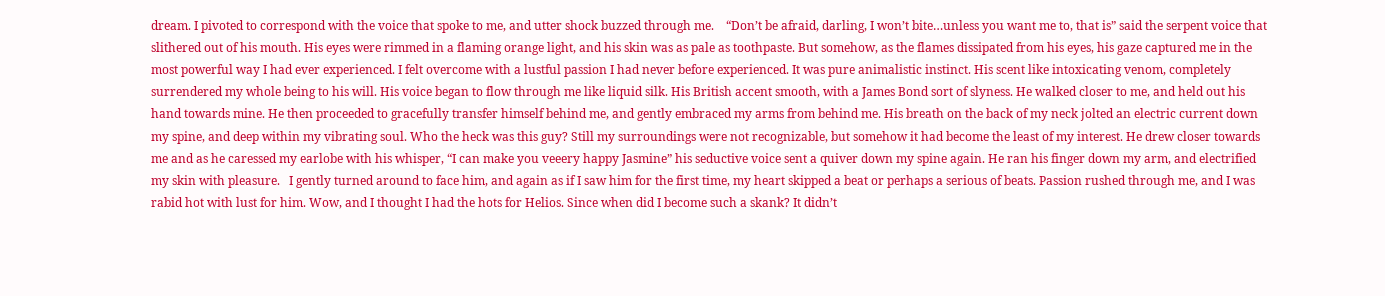dream. I pivoted to correspond with the voice that spoke to me, and utter shock buzzed through me.    “Don’t be afraid, darling, I won’t bite…unless you want me to, that is” said the serpent voice that slithered out of his mouth. His eyes were rimmed in a flaming orange light, and his skin was as pale as toothpaste. But somehow, as the flames dissipated from his eyes, his gaze captured me in the most powerful way I had ever experienced. I felt overcome with a lustful passion I had never before experienced. It was pure animalistic instinct. His scent like intoxicating venom, completely surrendered my whole being to his will. His voice began to flow through me like liquid silk. His British accent smooth, with a James Bond sort of slyness. He walked closer to me, and held out his hand towards mine. He then proceeded to gracefully transfer himself behind me, and gently embraced my arms from behind me. His breath on the back of my neck jolted an electric current down my spine, and deep within my vibrating soul. Who the heck was this guy? Still my surroundings were not recognizable, but somehow it had become the least of my interest. He drew closer towards me and as he caressed my earlobe with his whisper, “I can make you veeery happy Jasmine” his seductive voice sent a quiver down my spine again. He ran his finger down my arm, and electrified my skin with pleasure.   I gently turned around to face him, and again as if I saw him for the first time, my heart skipped a beat or perhaps a serious of beats. Passion rushed through me, and I was rabid hot with lust for him. Wow, and I thought I had the hots for Helios. Since when did I become such a skank? It didn’t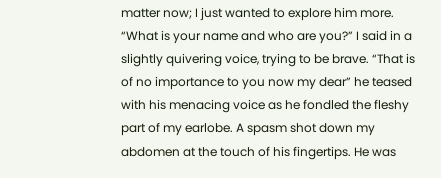matter now; I just wanted to explore him more. “What is your name and who are you?” I said in a slightly quivering voice, trying to be brave. “That is of no importance to you now my dear” he teased with his menacing voice as he fondled the fleshy part of my earlobe. A spasm shot down my abdomen at the touch of his fingertips. He was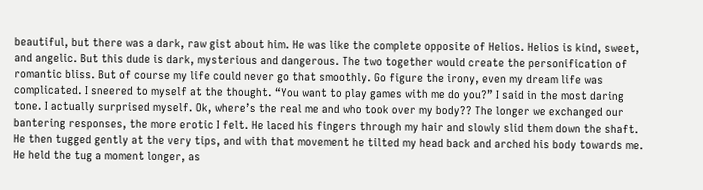beautiful, but there was a dark, raw gist about him. He was like the complete opposite of Helios. Helios is kind, sweet, and angelic. But this dude is dark, mysterious and dangerous. The two together would create the personification of romantic bliss. But of course my life could never go that smoothly. Go figure the irony, even my dream life was complicated. I sneered to myself at the thought. “You want to play games with me do you?” I said in the most daring tone. I actually surprised myself. Ok, where’s the real me and who took over my body?? The longer we exchanged our bantering responses, the more erotic I felt. He laced his fingers through my hair and slowly slid them down the shaft. He then tugged gently at the very tips, and with that movement he tilted my head back and arched his body towards me. He held the tug a moment longer, as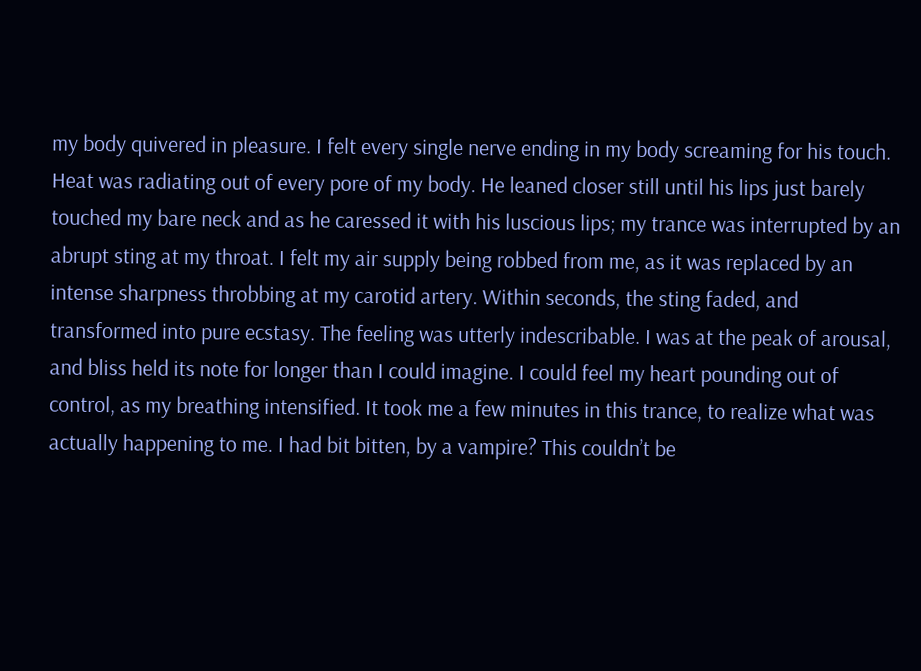my body quivered in pleasure. I felt every single nerve ending in my body screaming for his touch. Heat was radiating out of every pore of my body. He leaned closer still until his lips just barely touched my bare neck and as he caressed it with his luscious lips; my trance was interrupted by an abrupt sting at my throat. I felt my air supply being robbed from me, as it was replaced by an intense sharpness throbbing at my carotid artery. Within seconds, the sting faded, and transformed into pure ecstasy. The feeling was utterly indescribable. I was at the peak of arousal, and bliss held its note for longer than I could imagine. I could feel my heart pounding out of control, as my breathing intensified. It took me a few minutes in this trance, to realize what was actually happening to me. I had bit bitten, by a vampire? This couldn’t be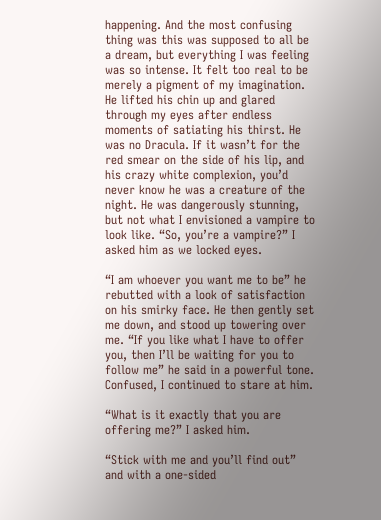happening. And the most confusing thing was this was supposed to all be a dream, but everything I was feeling was so intense. It felt too real to be merely a pigment of my imagination. He lifted his chin up and glared through my eyes after endless moments of satiating his thirst. He was no Dracula. If it wasn’t for the red smear on the side of his lip, and his crazy white complexion, you’d never know he was a creature of the night. He was dangerously stunning, but not what I envisioned a vampire to look like. “So, you’re a vampire?” I asked him as we locked eyes.

“I am whoever you want me to be” he rebutted with a look of satisfaction on his smirky face. He then gently set me down, and stood up towering over me. “If you like what I have to offer you, then I’ll be waiting for you to follow me” he said in a powerful tone. Confused, I continued to stare at him.

“What is it exactly that you are offering me?” I asked him.

“Stick with me and you’ll find out” and with a one-sided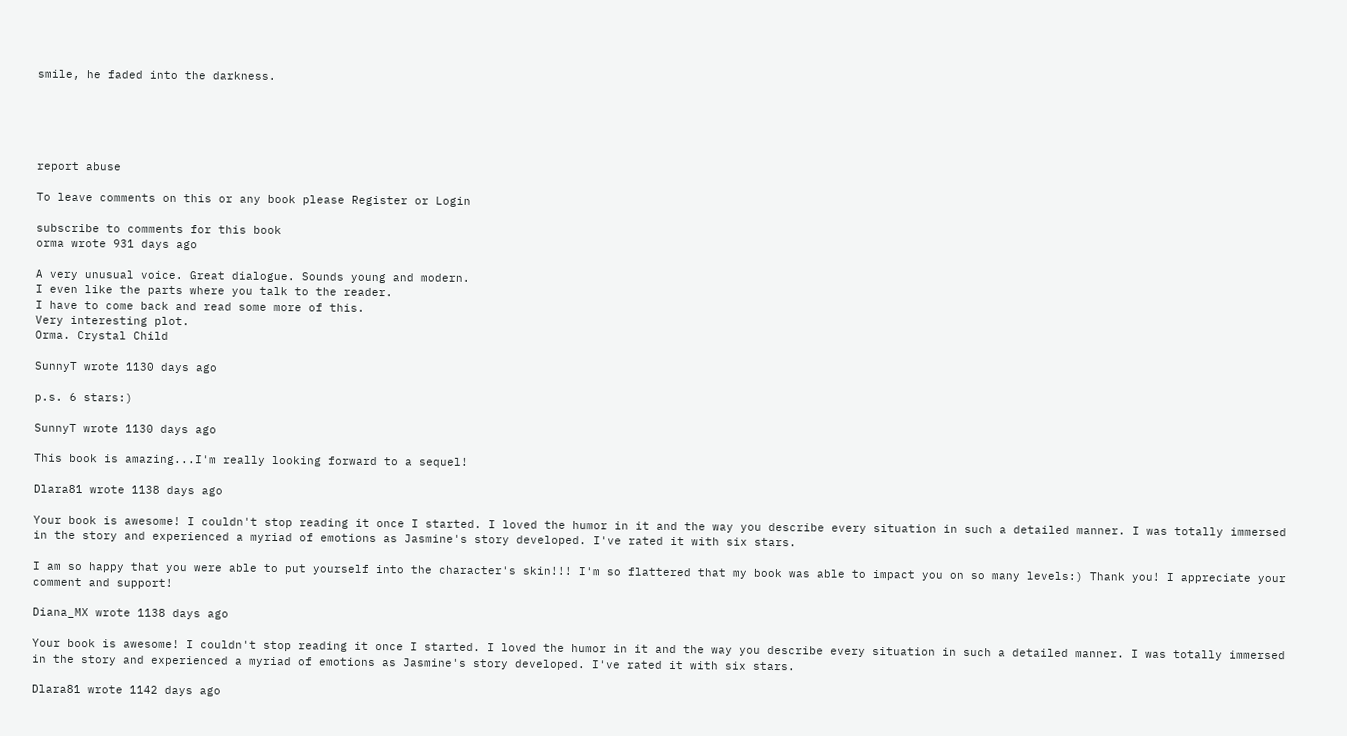smile, he faded into the darkness.





report abuse

To leave comments on this or any book please Register or Login

subscribe to comments for this book
orma wrote 931 days ago

A very unusual voice. Great dialogue. Sounds young and modern.
I even like the parts where you talk to the reader.
I have to come back and read some more of this.
Very interesting plot.
Orma. Crystal Child

SunnyT wrote 1130 days ago

p.s. 6 stars:)

SunnyT wrote 1130 days ago

This book is amazing...I'm really looking forward to a sequel!

Dlara81 wrote 1138 days ago

Your book is awesome! I couldn't stop reading it once I started. I loved the humor in it and the way you describe every situation in such a detailed manner. I was totally immersed in the story and experienced a myriad of emotions as Jasmine's story developed. I've rated it with six stars.

I am so happy that you were able to put yourself into the character's skin!!! I'm so flattered that my book was able to impact you on so many levels:) Thank you! I appreciate your comment and support!

Diana_MX wrote 1138 days ago

Your book is awesome! I couldn't stop reading it once I started. I loved the humor in it and the way you describe every situation in such a detailed manner. I was totally immersed in the story and experienced a myriad of emotions as Jasmine's story developed. I've rated it with six stars.

Dlara81 wrote 1142 days ago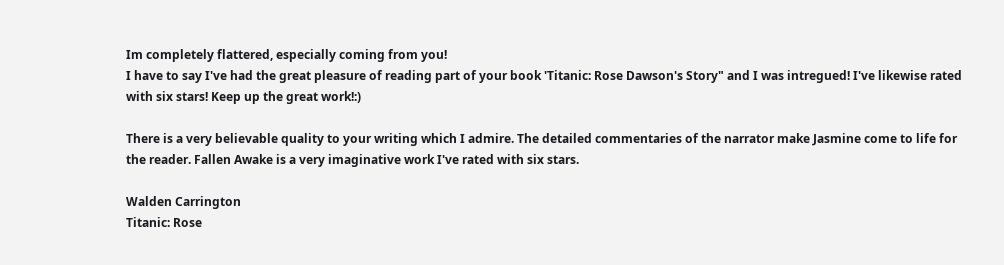Im completely flattered, especially coming from you!
I have to say I've had the great pleasure of reading part of your book 'Titanic: Rose Dawson's Story" and I was intregued! I've likewise rated with six stars! Keep up the great work!:)

There is a very believable quality to your writing which I admire. The detailed commentaries of the narrator make Jasmine come to life for the reader. Fallen Awake is a very imaginative work I've rated with six stars.

Walden Carrington
Titanic: Rose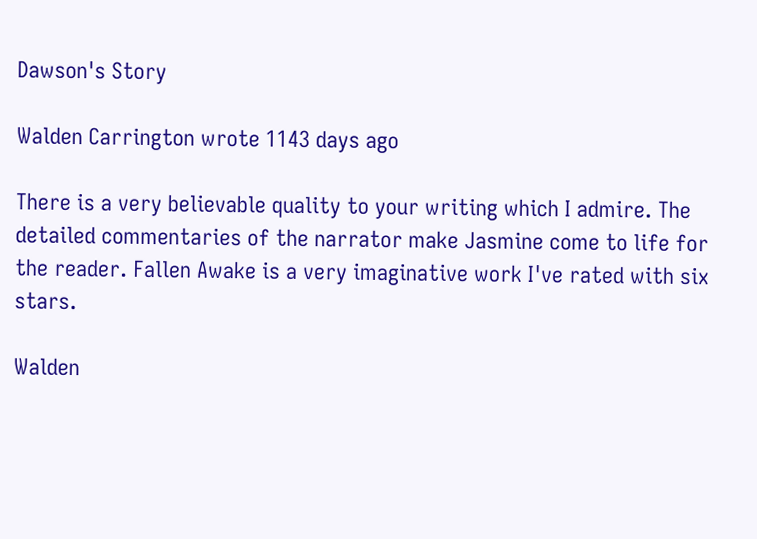Dawson's Story

Walden Carrington wrote 1143 days ago

There is a very believable quality to your writing which I admire. The detailed commentaries of the narrator make Jasmine come to life for the reader. Fallen Awake is a very imaginative work I've rated with six stars.

Walden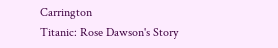Carrington
Titanic: Rose Dawson's Story